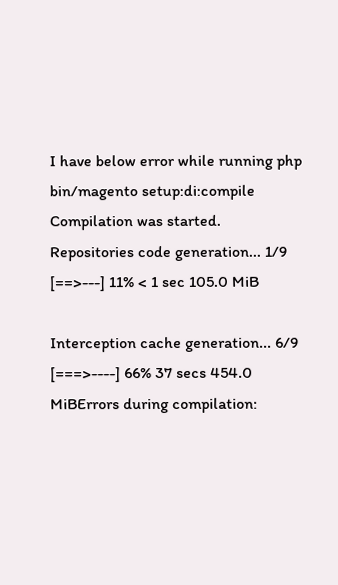I have below error while running php bin/magento setup:di:compile Compilation was started. Repositories code generation... 1/9 [==>---] 11% < 1 sec 105.0 MiB

Interception cache generation... 6/9 [===>----] 66% 37 secs 454.0 MiBErrors during compilation: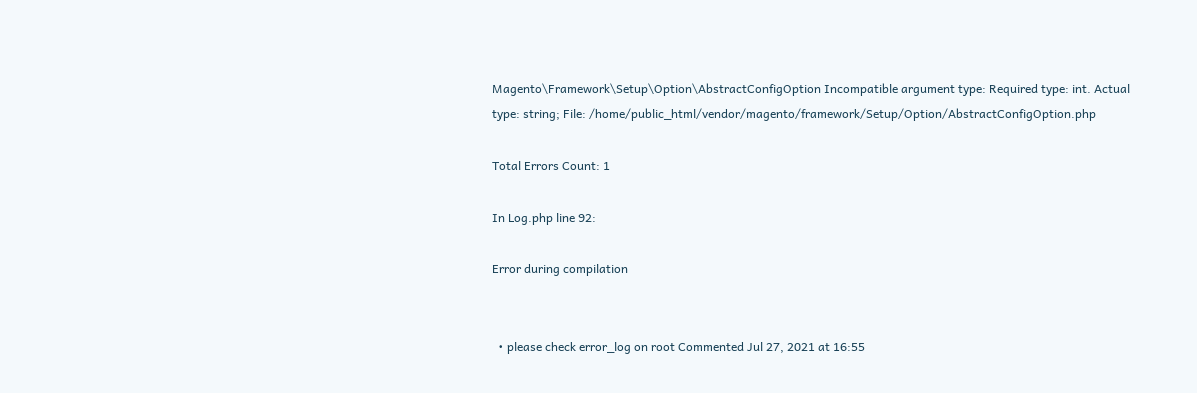Magento\Framework\Setup\Option\AbstractConfigOption Incompatible argument type: Required type: int. Actual type: string; File: /home/public_html/vendor/magento/framework/Setup/Option/AbstractConfigOption.php

Total Errors Count: 1

In Log.php line 92:

Error during compilation


  • please check error_log on root Commented Jul 27, 2021 at 16:55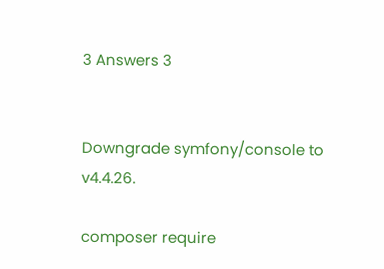3 Answers 3


Downgrade symfony/console to v4.4.26.

composer require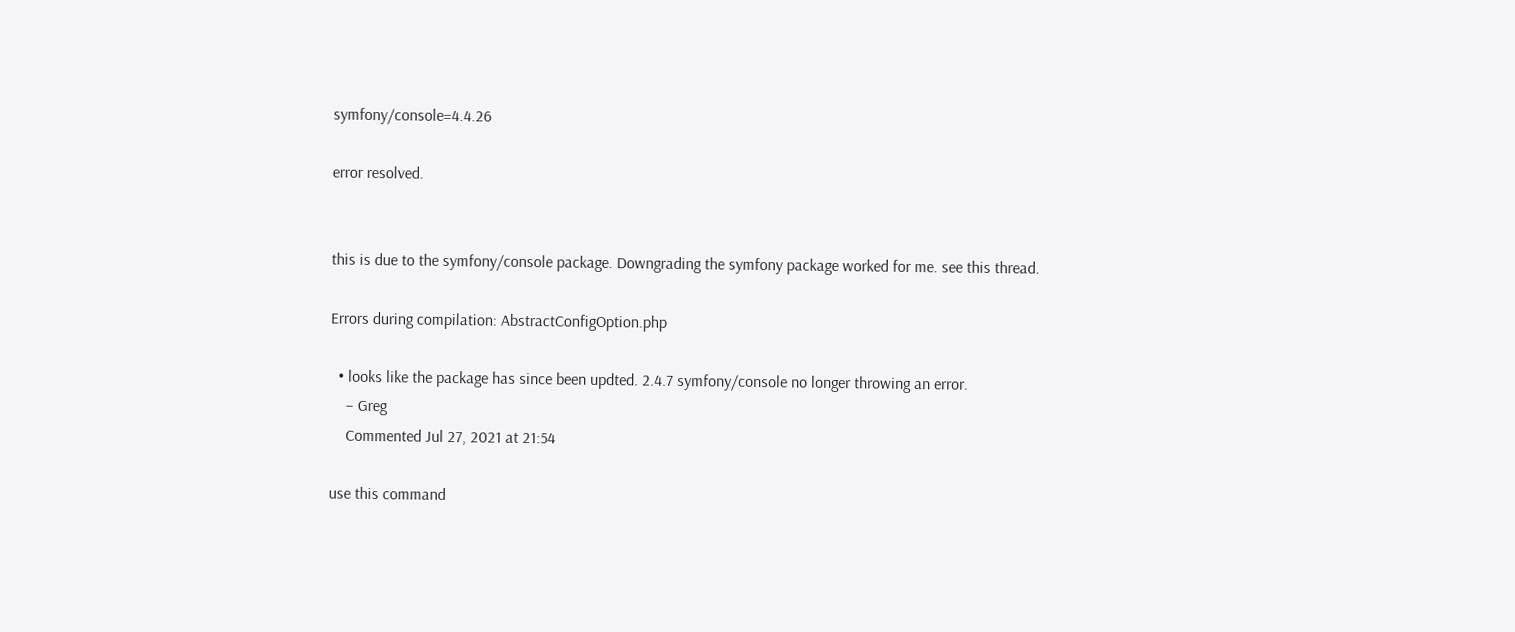symfony/console=4.4.26

error resolved.


this is due to the symfony/console package. Downgrading the symfony package worked for me. see this thread.

Errors during compilation: AbstractConfigOption.php

  • looks like the package has since been updted. 2.4.7 symfony/console no longer throwing an error.
    – Greg
    Commented Jul 27, 2021 at 21:54

use this command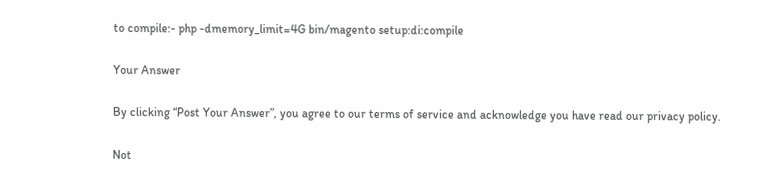to compile:- php -dmemory_limit=4G bin/magento setup:di:compile

Your Answer

By clicking “Post Your Answer”, you agree to our terms of service and acknowledge you have read our privacy policy.

Not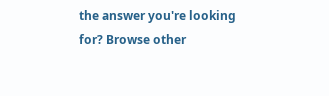the answer you're looking for? Browse other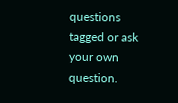questions tagged or ask your own question.